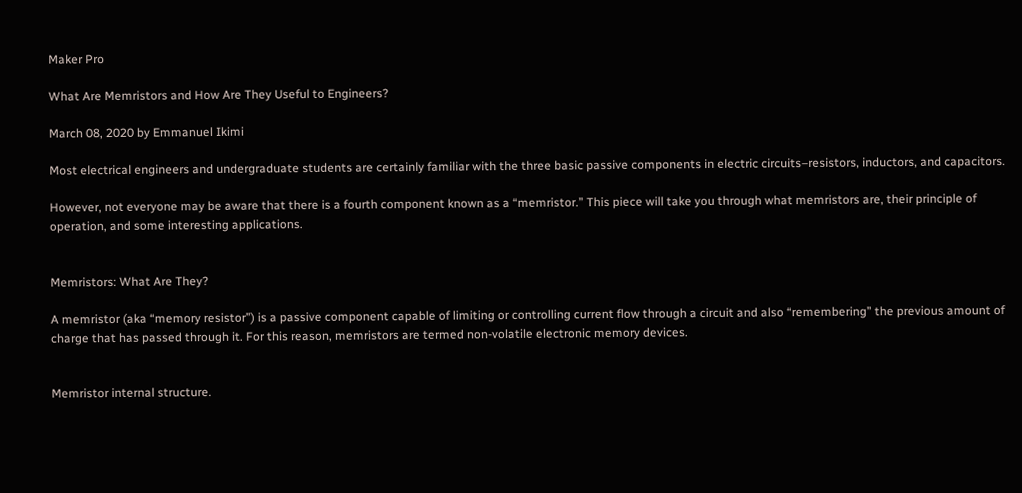Maker Pro

What Are Memristors and How Are They Useful to Engineers?

March 08, 2020 by Emmanuel Ikimi

Most electrical engineers and undergraduate students are certainly familiar with the three basic passive components in electric circuits–resistors, inductors, and capacitors.

However, not everyone may be aware that there is a fourth component known as a “memristor.” This piece will take you through what memristors are, their principle of operation, and some interesting applications.


Memristors: What Are They?

A memristor (aka “memory resistor”) is a passive component capable of limiting or controlling current flow through a circuit and also “remembering” the previous amount of charge that has passed through it. For this reason, memristors are termed non-volatile electronic memory devices.


Memristor internal structure.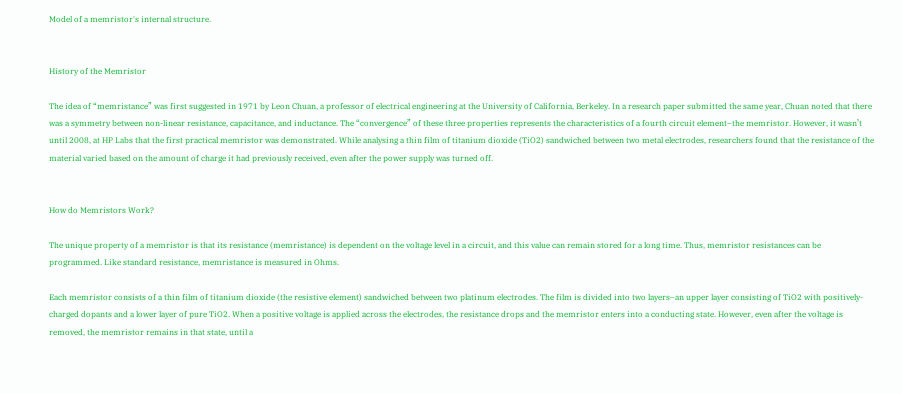Model of a memristor's internal structure.


History of the Memristor

The idea of “memristance” was first suggested in 1971 by Leon Chuan, a professor of electrical engineering at the University of California, Berkeley. In a research paper submitted the same year, Chuan noted that there was a symmetry between non-linear resistance, capacitance, and inductance. The “convergence” of these three properties represents the characteristics of a fourth circuit element–the memristor. However, it wasn’t until 2008, at HP Labs that the first practical memristor was demonstrated. While analysing a thin film of titanium dioxide (TiO2) sandwiched between two metal electrodes, researchers found that the resistance of the material varied based on the amount of charge it had previously received, even after the power supply was turned off.


How do Memristors Work?

The unique property of a memristor is that its resistance (memristance) is dependent on the voltage level in a circuit, and this value can remain stored for a long time. Thus, memristor resistances can be programmed. Like standard resistance, memristance is measured in Ohms.

Each memristor consists of a thin film of titanium dioxide (the resistive element) sandwiched between two platinum electrodes. The film is divided into two layers–an upper layer consisting of TiO2 with positively-charged dopants and a lower layer of pure TiO2. When a positive voltage is applied across the electrodes, the resistance drops and the memristor enters into a conducting state. However, even after the voltage is removed, the memristor remains in that state, until a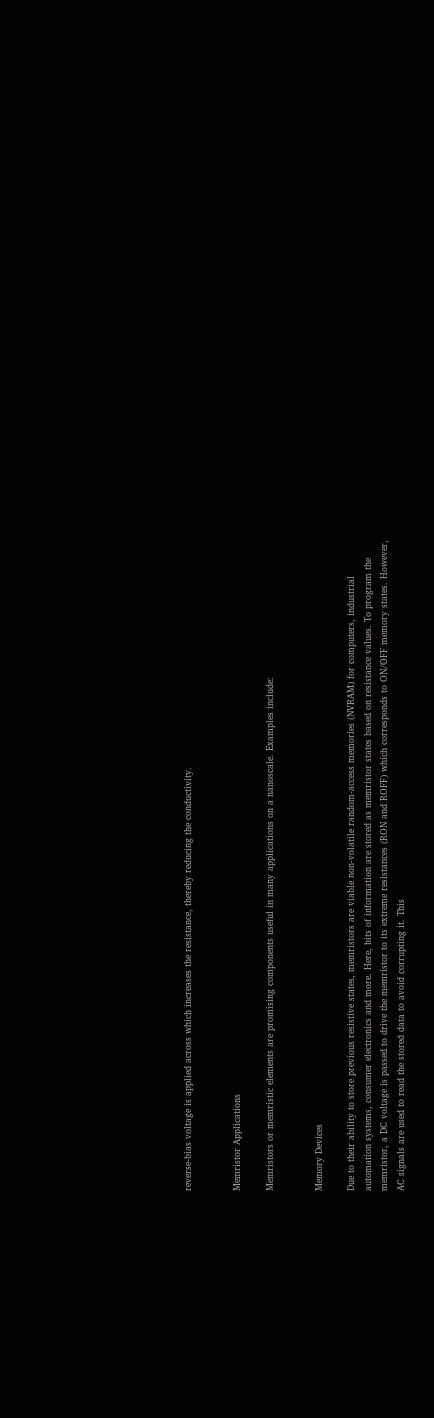reverse-bias voltage is applied across which increases the resistance, thereby reducing the conductivity.


Memristor Applications

Memristors or memristic elements are promising components useful in many applications on a nanoscale. Examples include:


Memory Devices

Due to their ability to store previous resistive states, memristors are viable non-volatile random-access memories (NVRAM) for computers, industrial automation systems, consumer electronics and more. Here, bits of information are stored as memristor states based on resistance values. To program the memristor, a DC voltage is passed to drive the memristor to its extreme resistances (RON and ROFF) which corresponds to ON/OFF memory states. However, AC signals are used to read the stored data to avoid corrupting it. This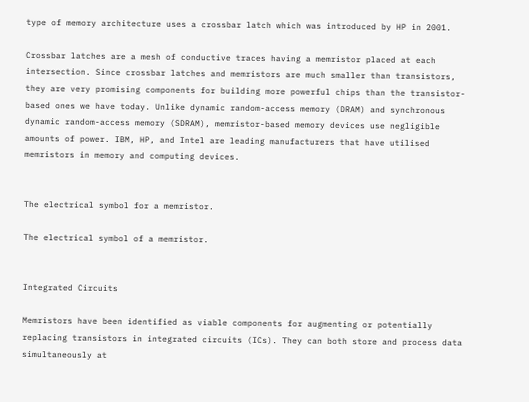type of memory architecture uses a crossbar latch which was introduced by HP in 2001.

Crossbar latches are a mesh of conductive traces having a memristor placed at each intersection. Since crossbar latches and memristors are much smaller than transistors, they are very promising components for building more powerful chips than the transistor-based ones we have today. Unlike dynamic random-access memory (DRAM) and synchronous dynamic random-access memory (SDRAM), memristor-based memory devices use negligible amounts of power. IBM, HP, and Intel are leading manufacturers that have utilised memristors in memory and computing devices.


The electrical symbol for a memristor.

The electrical symbol of a memristor.


Integrated Circuits

Memristors have been identified as viable components for augmenting or potentially replacing transistors in integrated circuits (ICs). They can both store and process data simultaneously at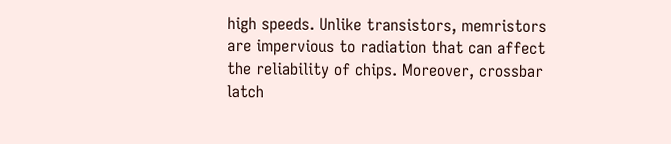high speeds. Unlike transistors, memristors are impervious to radiation that can affect the reliability of chips. Moreover, crossbar latch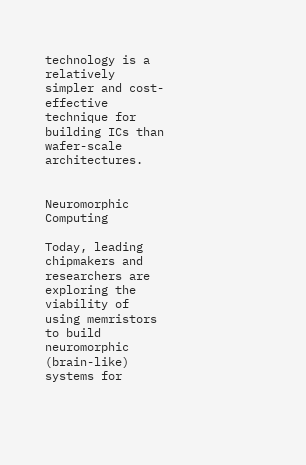technology is a relatively simpler and cost-effective technique for building ICs than wafer-scale architectures.


Neuromorphic Computing

Today, leading chipmakers and researchers are exploring the viability of using memristors to build neuromorphic (brain-like) systems for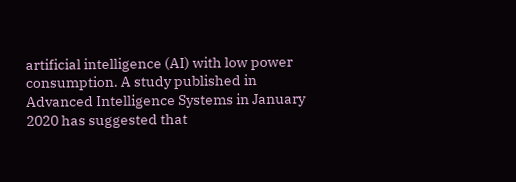artificial intelligence (AI) with low power consumption. A study published in Advanced Intelligence Systems in January 2020 has suggested that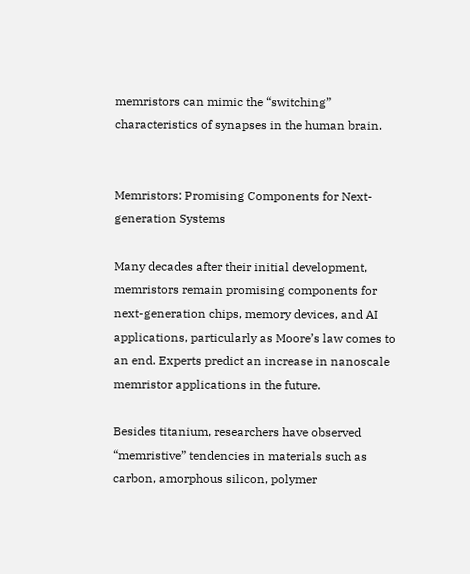memristors can mimic the “switching” characteristics of synapses in the human brain.


Memristors: Promising Components for Next-generation Systems

Many decades after their initial development, memristors remain promising components for next-generation chips, memory devices, and AI applications, particularly as Moore’s law comes to an end. Experts predict an increase in nanoscale memristor applications in the future.

Besides titanium, researchers have observed “memristive” tendencies in materials such as carbon, amorphous silicon, polymer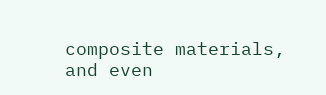composite materials, and even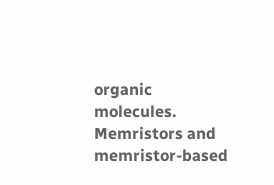organic molecules. Memristors and memristor-based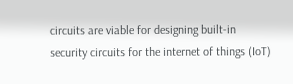circuits are viable for designing built-in security circuits for the internet of things (IoT)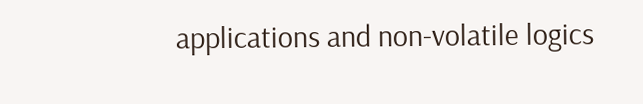applications and non-volatile logics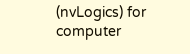(nvLogics) for computer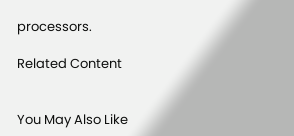processors.

Related Content


You May Also Like